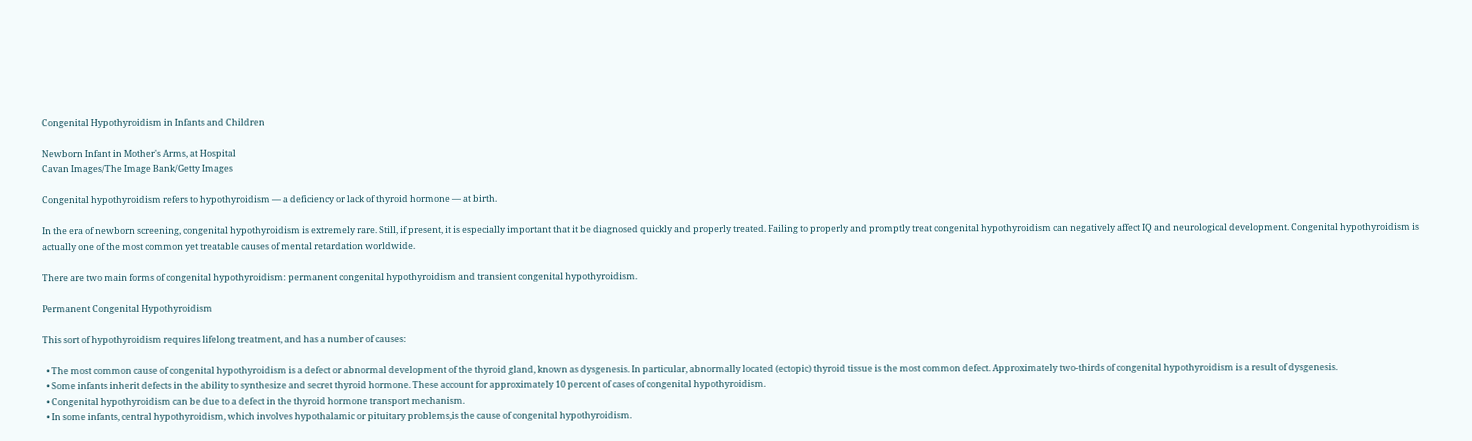Congenital Hypothyroidism in Infants and Children

Newborn Infant in Mother's Arms, at Hospital
Cavan Images/The Image Bank/Getty Images

Congenital hypothyroidism refers to hypothyroidism — a deficiency or lack of thyroid hormone — at birth.

In the era of newborn screening, congenital hypothyroidism is extremely rare. Still, if present, it is especially important that it be diagnosed quickly and properly treated. Failing to properly and promptly treat congenital hypothyroidism can negatively affect IQ and neurological development. Congenital hypothyroidism is actually one of the most common yet treatable causes of mental retardation worldwide.

There are two main forms of congenital hypothyroidism: permanent congenital hypothyroidism and transient congenital hypothyroidism.

Permanent Congenital Hypothyroidism

This sort of hypothyroidism requires lifelong treatment, and has a number of causes:

  • The most common cause of congenital hypothyroidism is a defect or abnormal development of the thyroid gland, known as dysgenesis. In particular, abnormally located (ectopic) thyroid tissue is the most common defect. Approximately two-thirds of congenital hypothyroidism is a result of dysgenesis.
  • Some infants inherit defects in the ability to synthesize and secret thyroid hormone. These account for approximately 10 percent of cases of congenital hypothyroidism.
  • Congenital hypothyroidism can be due to a defect in the thyroid hormone transport mechanism.
  • In some infants, central hypothyroidism, which involves hypothalamic or pituitary problems,is the cause of congenital hypothyroidism.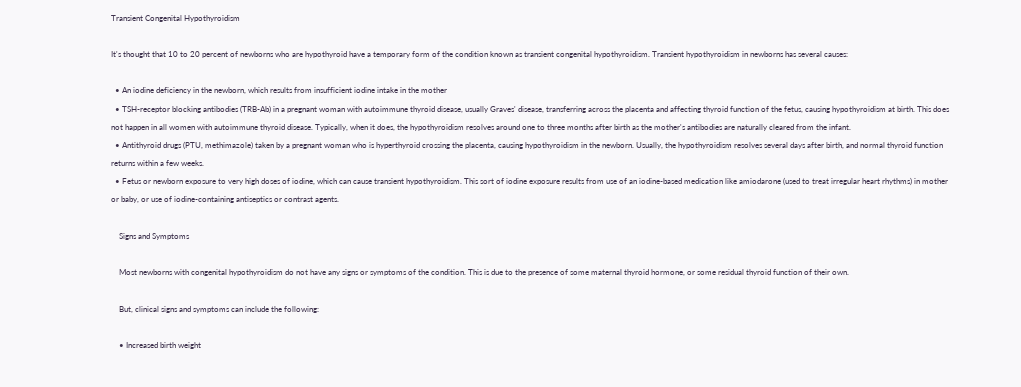Transient Congenital Hypothyroidism

It's thought that 10 to 20 percent of newborns who are hypothyroid have a temporary form of the condition known as transient congenital hypothyroidism. Transient hypothyroidism in newborns has several causes:

  • An iodine deficiency in the newborn, which results from insufficient iodine intake in the mother
  • TSH-receptor blocking antibodies (TRB-Ab) in a pregnant woman with autoimmune thyroid disease, usually Graves' disease, transferring across the placenta and affecting thyroid function of the fetus, causing hypothyroidism at birth. This does not happen in all women with autoimmune thyroid disease. Typically, when it does, the hypothyroidism resolves around one to three months after birth as the mother's antibodies are naturally cleared from the infant.
  • Antithyroid drugs (PTU, methimazole) taken by a pregnant woman who is hyperthyroid crossing the placenta, causing hypothyroidism in the newborn. Usually, the hypothyroidism resolves several days after birth, and normal thyroid function returns within a few weeks.
  • Fetus or newborn exposure to very high doses of iodine, which can cause transient hypothyroidism. This sort of iodine exposure results from use of an iodine-based medication like amiodarone (used to treat irregular heart rhythms) in mother or baby, or use of iodine-containing antiseptics or contrast agents.

    Signs and Symptoms

    Most newborns with congenital hypothyroidism do not have any signs or symptoms of the condition. This is due to the presence of some maternal thyroid hormone, or some residual thyroid function of their own.

    But, clinical signs and symptoms can include the following:

    • Increased birth weight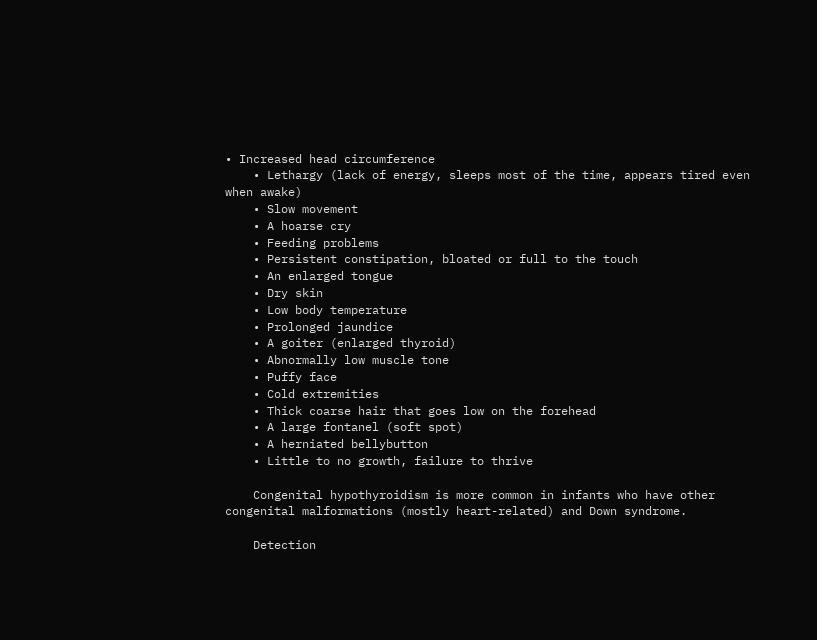• Increased head circumference
    • Lethargy (lack of energy, sleeps most of the time, appears tired even when awake)
    • Slow movement
    • A hoarse cry
    • Feeding problems
    • Persistent constipation, bloated or full to the touch
    • An enlarged tongue
    • Dry skin
    • Low body temperature
    • Prolonged jaundice
    • A goiter (enlarged thyroid)
    • Abnormally low muscle tone
    • Puffy face
    • Cold extremities
    • Thick coarse hair that goes low on the forehead
    • A large fontanel (soft spot)
    • A herniated bellybutton
    • Little to no growth, failure to thrive

    Congenital hypothyroidism is more common in infants who have other congenital malformations (mostly heart-related) and Down syndrome.

    Detection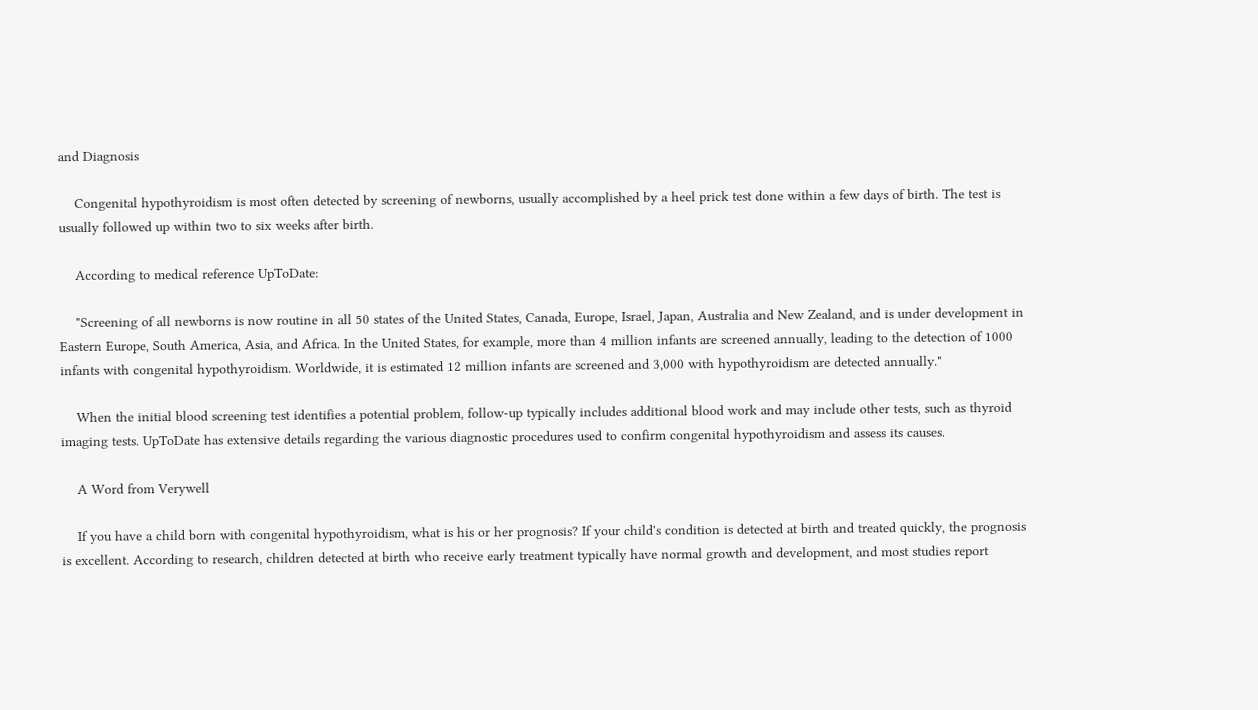and Diagnosis

    Congenital hypothyroidism is most often detected by screening of newborns, usually accomplished by a heel prick test done within a few days of birth. The test is usually followed up within two to six weeks after birth.

    According to medical reference UpToDate:

    "Screening of all newborns is now routine in all 50 states of the United States, Canada, Europe, Israel, Japan, Australia and New Zealand, and is under development in Eastern Europe, South America, Asia, and Africa. In the United States, for example, more than 4 million infants are screened annually, leading to the detection of 1000 infants with congenital hypothyroidism. Worldwide, it is estimated 12 million infants are screened and 3,000 with hypothyroidism are detected annually."

    When the initial blood screening test identifies a potential problem, follow-up typically includes additional blood work and may include other tests, such as thyroid imaging tests. UpToDate has extensive details regarding the various diagnostic procedures used to confirm congenital hypothyroidism and assess its causes.

    A Word from Verywell

    If you have a child born with congenital hypothyroidism, what is his or her prognosis? If your child's condition is detected at birth and treated quickly, the prognosis is excellent. According to research, children detected at birth who receive early treatment typically have normal growth and development, and most studies report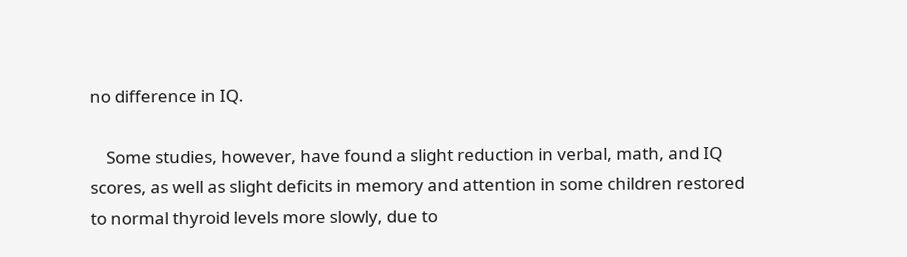no difference in IQ.

    Some studies, however, have found a slight reduction in verbal, math, and IQ scores, as well as slight deficits in memory and attention in some children restored to normal thyroid levels more slowly, due to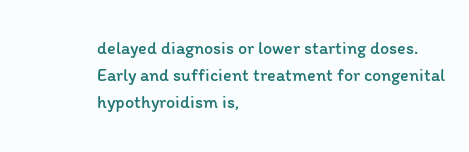delayed diagnosis or lower starting doses. Early and sufficient treatment for congenital hypothyroidism is,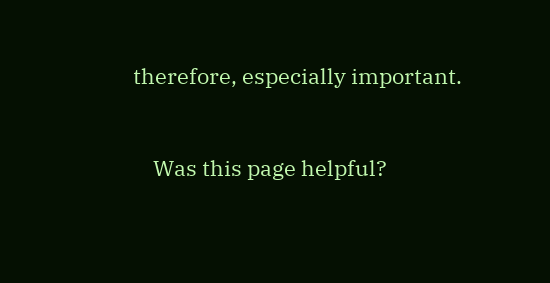therefore, especially important.


    Was this page helpful?